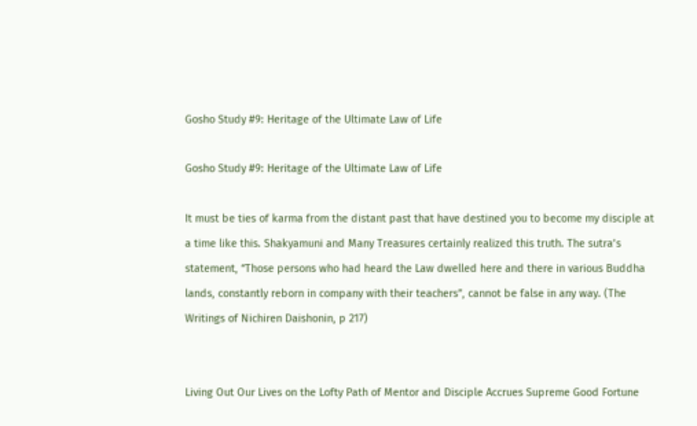Gosho Study #9: Heritage of the Ultimate Law of Life

Gosho Study #9: Heritage of the Ultimate Law of Life

It must be ties of karma from the distant past that have destined you to become my disciple at a time like this. Shakyamuni and Many Treasures certainly realized this truth. The sutra’s statement, “Those persons who had heard the Law dwelled here and there in various Buddha lands, constantly reborn in company with their teachers”, cannot be false in any way. (The Writings of Nichiren Daishonin, p 217)


Living Out Our Lives on the Lofty Path of Mentor and Disciple Accrues Supreme Good Fortune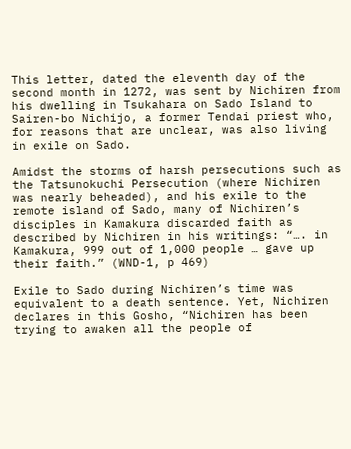This letter, dated the eleventh day of the second month in 1272, was sent by Nichiren from his dwelling in Tsukahara on Sado Island to Sairen-bo Nichijo, a former Tendai priest who, for reasons that are unclear, was also living in exile on Sado.

Amidst the storms of harsh persecutions such as the Tatsunokuchi Persecution (where Nichiren was nearly beheaded), and his exile to the remote island of Sado, many of Nichiren’s disciples in Kamakura discarded faith as described by Nichiren in his writings: “…. in Kamakura, 999 out of 1,000 people … gave up their faith.” (WND-1, p 469)

Exile to Sado during Nichiren’s time was equivalent to a death sentence. Yet, Nichiren declares in this Gosho, “Nichiren has been trying to awaken all the people of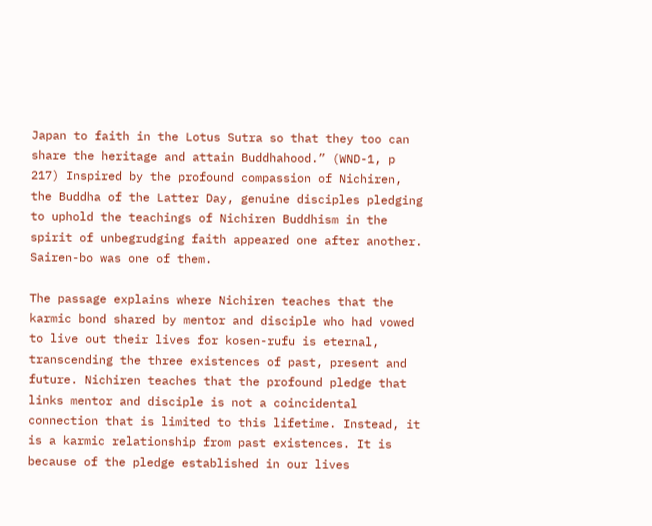Japan to faith in the Lotus Sutra so that they too can share the heritage and attain Buddhahood.” (WND-1, p 217) Inspired by the profound compassion of Nichiren, the Buddha of the Latter Day, genuine disciples pledging to uphold the teachings of Nichiren Buddhism in the spirit of unbegrudging faith appeared one after another. Sairen-bo was one of them.

The passage explains where Nichiren teaches that the karmic bond shared by mentor and disciple who had vowed to live out their lives for kosen-rufu is eternal, transcending the three existences of past, present and future. Nichiren teaches that the profound pledge that links mentor and disciple is not a coincidental connection that is limited to this lifetime. Instead, it is a karmic relationship from past existences. It is because of the pledge established in our lives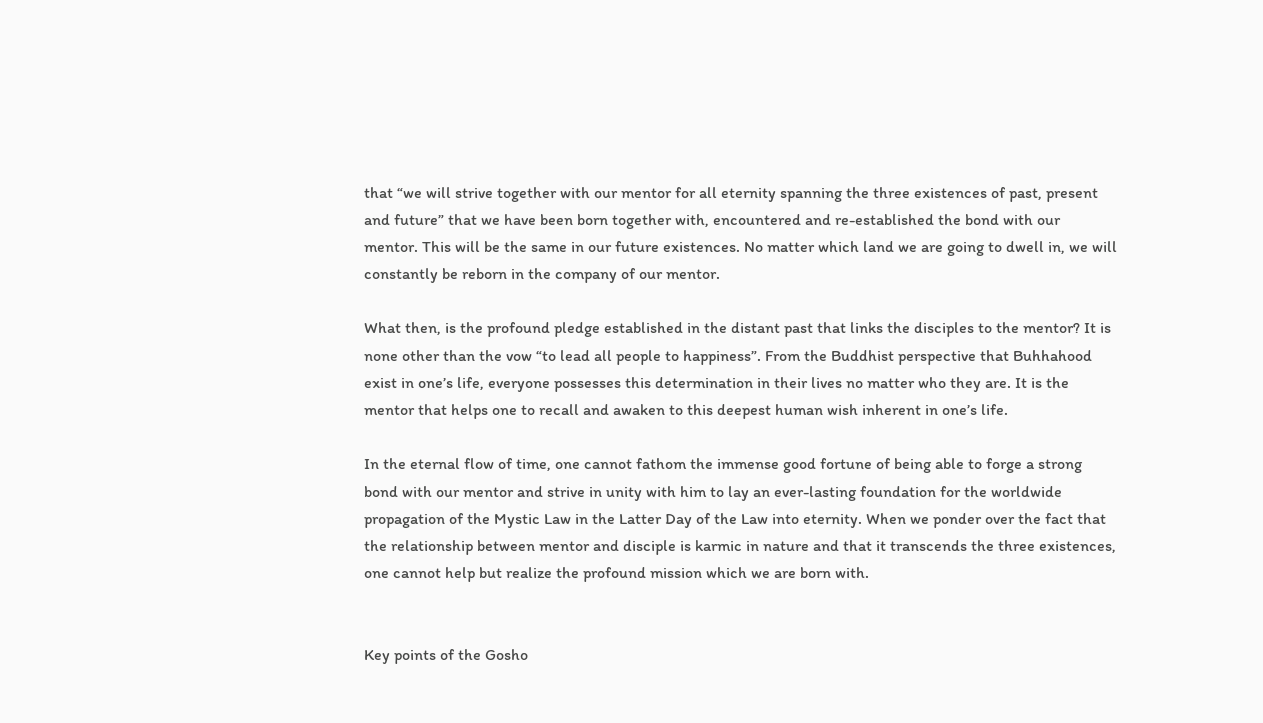that “we will strive together with our mentor for all eternity spanning the three existences of past, present and future” that we have been born together with, encountered and re-established the bond with our mentor. This will be the same in our future existences. No matter which land we are going to dwell in, we will constantly be reborn in the company of our mentor.

What then, is the profound pledge established in the distant past that links the disciples to the mentor? It is none other than the vow “to lead all people to happiness”. From the Buddhist perspective that Buhhahood exist in one’s life, everyone possesses this determination in their lives no matter who they are. It is the mentor that helps one to recall and awaken to this deepest human wish inherent in one’s life.

In the eternal flow of time, one cannot fathom the immense good fortune of being able to forge a strong bond with our mentor and strive in unity with him to lay an ever-lasting foundation for the worldwide propagation of the Mystic Law in the Latter Day of the Law into eternity. When we ponder over the fact that the relationship between mentor and disciple is karmic in nature and that it transcends the three existences, one cannot help but realize the profound mission which we are born with.


Key points of the Gosho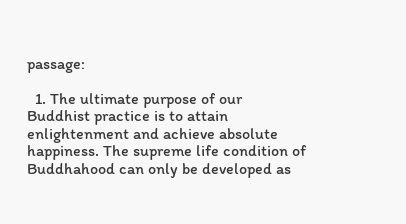passage:

  1. The ultimate purpose of our Buddhist practice is to attain enlightenment and achieve absolute happiness. The supreme life condition of Buddhahood can only be developed as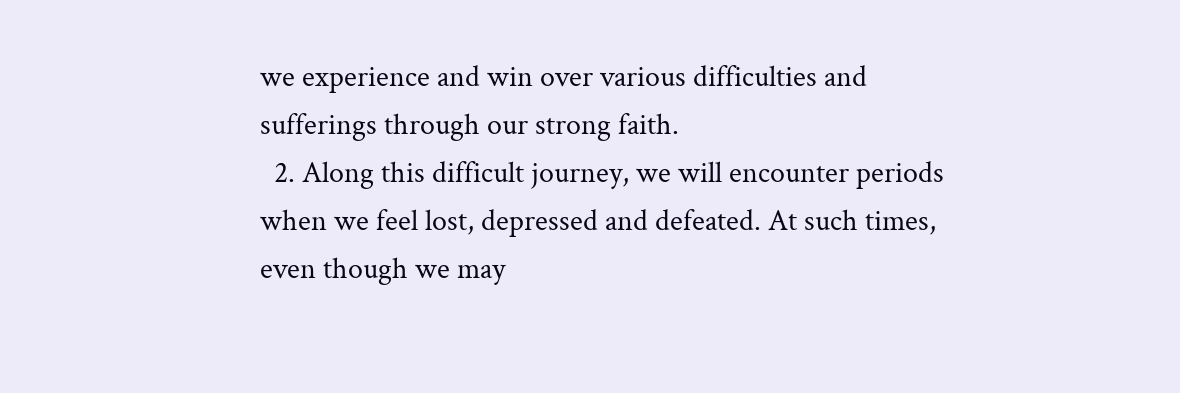we experience and win over various difficulties and sufferings through our strong faith.
  2. Along this difficult journey, we will encounter periods when we feel lost, depressed and defeated. At such times, even though we may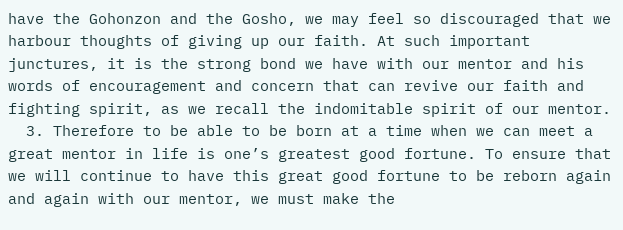have the Gohonzon and the Gosho, we may feel so discouraged that we harbour thoughts of giving up our faith. At such important junctures, it is the strong bond we have with our mentor and his words of encouragement and concern that can revive our faith and fighting spirit, as we recall the indomitable spirit of our mentor.
  3. Therefore to be able to be born at a time when we can meet a great mentor in life is one’s greatest good fortune. To ensure that we will continue to have this great good fortune to be reborn again and again with our mentor, we must make the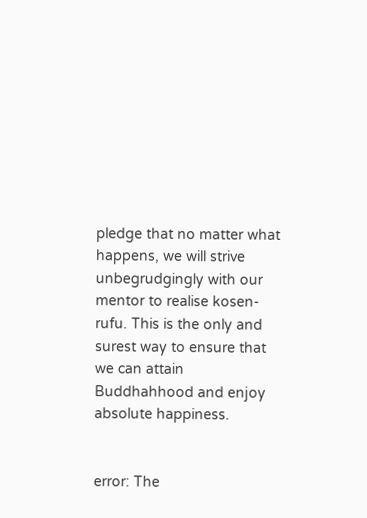pledge that no matter what happens, we will strive unbegrudgingly with our mentor to realise kosen-rufu. This is the only and surest way to ensure that we can attain Buddhahhood and enjoy absolute happiness.


error: The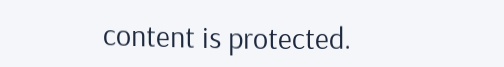content is protected.